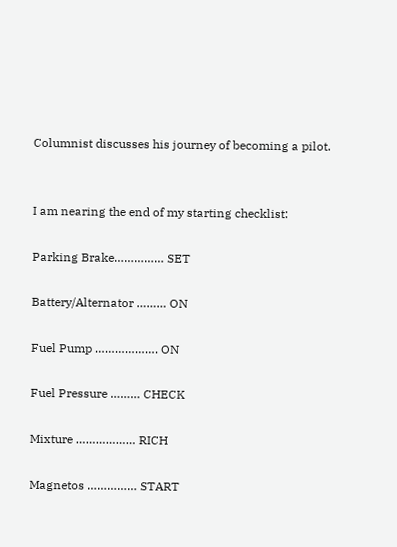Columnist discusses his journey of becoming a pilot.


I am nearing the end of my starting checklist:

Parking Brake…………… SET

Battery/Alternator ……… ON

Fuel Pump ………………. ON

Fuel Pressure ……… CHECK

Mixture ……………… RICH

Magnetos …………… START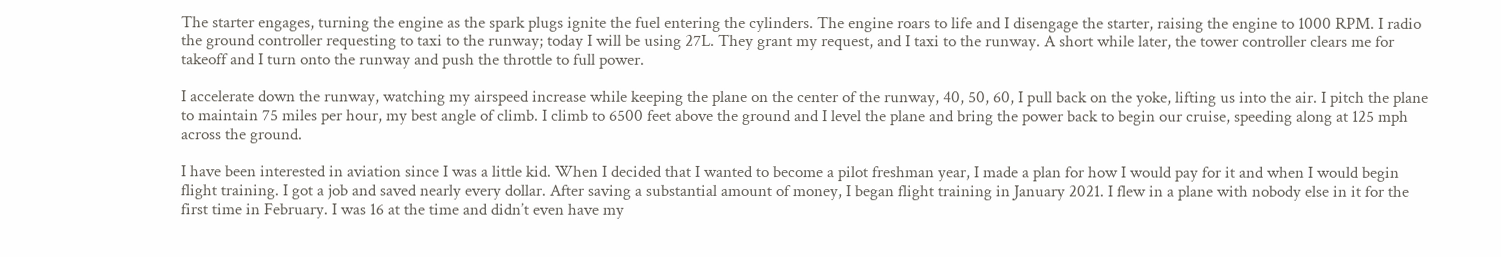The starter engages, turning the engine as the spark plugs ignite the fuel entering the cylinders. The engine roars to life and I disengage the starter, raising the engine to 1000 RPM. I radio the ground controller requesting to taxi to the runway; today I will be using 27L. They grant my request, and I taxi to the runway. A short while later, the tower controller clears me for takeoff and I turn onto the runway and push the throttle to full power.

I accelerate down the runway, watching my airspeed increase while keeping the plane on the center of the runway, 40, 50, 60, I pull back on the yoke, lifting us into the air. I pitch the plane to maintain 75 miles per hour, my best angle of climb. I climb to 6500 feet above the ground and I level the plane and bring the power back to begin our cruise, speeding along at 125 mph across the ground.

I have been interested in aviation since I was a little kid. When I decided that I wanted to become a pilot freshman year, I made a plan for how I would pay for it and when I would begin flight training. I got a job and saved nearly every dollar. After saving a substantial amount of money, I began flight training in January 2021. I flew in a plane with nobody else in it for the first time in February. I was 16 at the time and didn’t even have my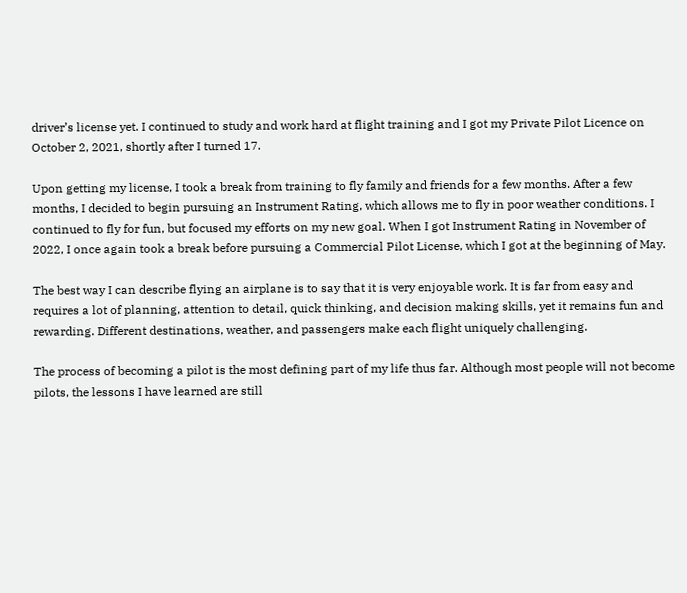driver’s license yet. I continued to study and work hard at flight training and I got my Private Pilot Licence on October 2, 2021, shortly after I turned 17.

Upon getting my license, I took a break from training to fly family and friends for a few months. After a few months, I decided to begin pursuing an Instrument Rating, which allows me to fly in poor weather conditions. I continued to fly for fun, but focused my efforts on my new goal. When I got Instrument Rating in November of 2022, I once again took a break before pursuing a Commercial Pilot License, which I got at the beginning of May.

The best way I can describe flying an airplane is to say that it is very enjoyable work. It is far from easy and requires a lot of planning, attention to detail, quick thinking, and decision making skills, yet it remains fun and rewarding. Different destinations, weather, and passengers make each flight uniquely challenging.

The process of becoming a pilot is the most defining part of my life thus far. Although most people will not become pilots, the lessons I have learned are still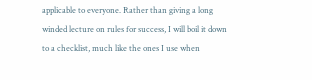applicable to everyone. Rather than giving a long winded lecture on rules for success, I will boil it down to a checklist, much like the ones I use when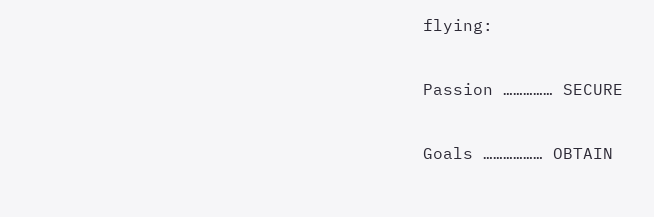flying:

Passion …………… SECURE

Goals ……………… OBTAIN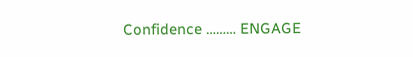Confidence ……… ENGAGE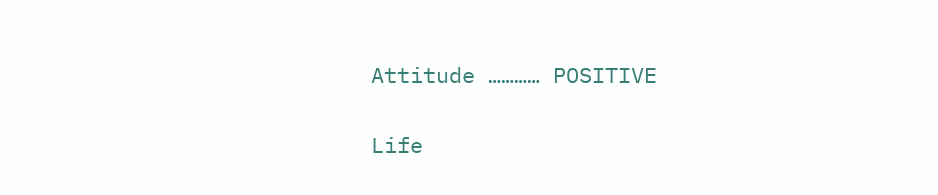Attitude ………… POSITIVE

Life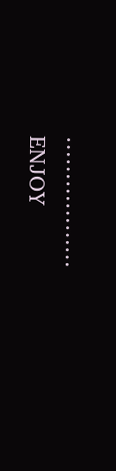……………… ENJOY